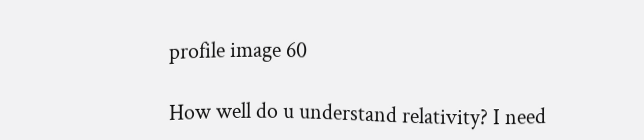profile image 60

How well do u understand relativity? I need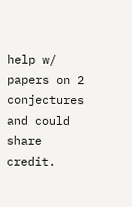help w/ papers on 2 conjectures and could share credit.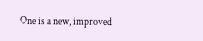One is a new, improved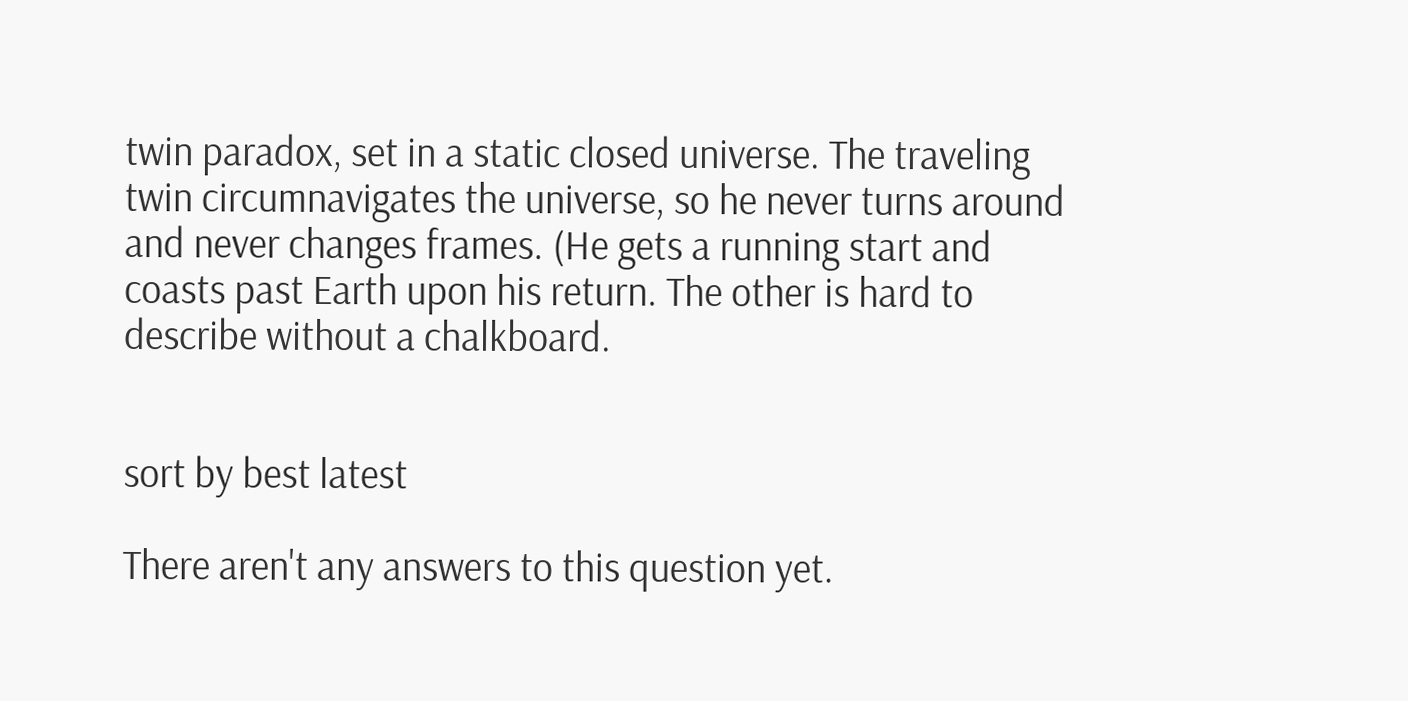twin paradox, set in a static closed universe. The traveling twin circumnavigates the universe, so he never turns around and never changes frames. (He gets a running start and coasts past Earth upon his return. The other is hard to describe without a chalkboard.


sort by best latest

There aren't any answers to this question yet.